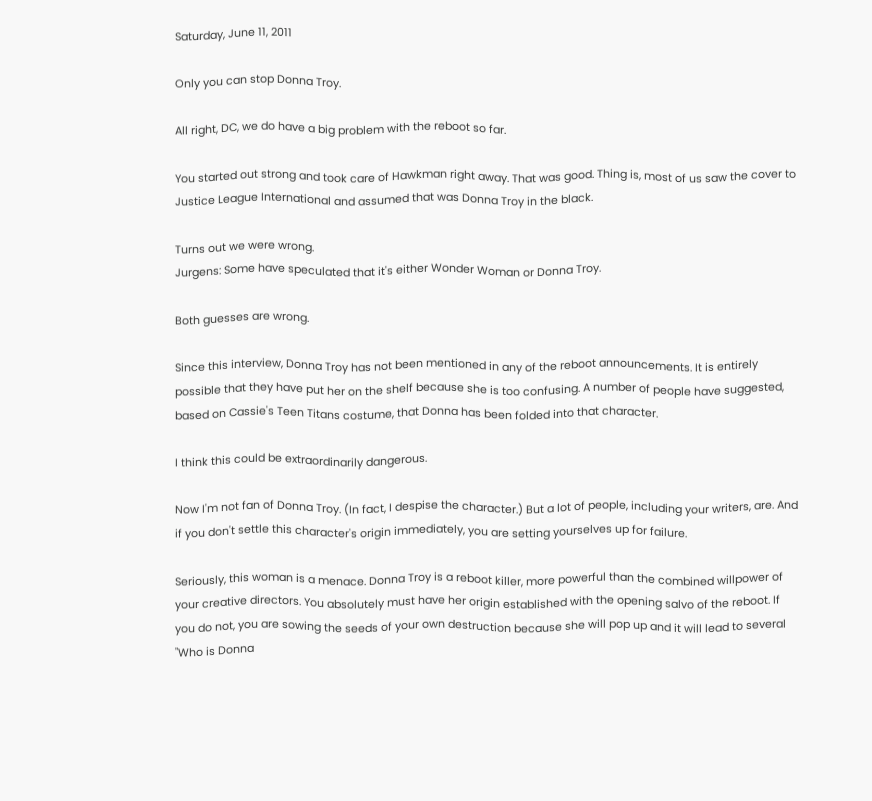Saturday, June 11, 2011

Only you can stop Donna Troy.

All right, DC, we do have a big problem with the reboot so far.

You started out strong and took care of Hawkman right away. That was good. Thing is, most of us saw the cover to Justice League International and assumed that was Donna Troy in the black.

Turns out we were wrong.
Jurgens: Some have speculated that it's either Wonder Woman or Donna Troy.

Both guesses are wrong.

Since this interview, Donna Troy has not been mentioned in any of the reboot announcements. It is entirely possible that they have put her on the shelf because she is too confusing. A number of people have suggested, based on Cassie's Teen Titans costume, that Donna has been folded into that character.

I think this could be extraordinarily dangerous.

Now I'm not fan of Donna Troy. (In fact, I despise the character.) But a lot of people, including your writers, are. And if you don't settle this character's origin immediately, you are setting yourselves up for failure.

Seriously, this woman is a menace. Donna Troy is a reboot killer, more powerful than the combined willpower of your creative directors. You absolutely must have her origin established with the opening salvo of the reboot. If you do not, you are sowing the seeds of your own destruction because she will pop up and it will lead to several "Who is Donna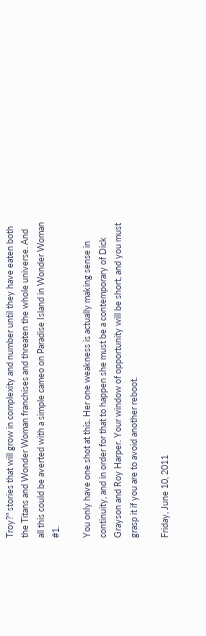Troy?" stories that will grow in complexity and number until they have eaten both the Titans and Wonder Woman franchises and threaten the whole universe. And all this could be averted with a simple cameo on Paradise Island in Wonder Woman #1.

You only have one shot at this. Her one weakness is actually making sense in continuity, and in order for that to happen she must be a contemporary of Dick Grayson and Roy Harper. Your window of opportunity will be short, and you must grasp it if you are to avoid another reboot.

Friday, June 10, 2011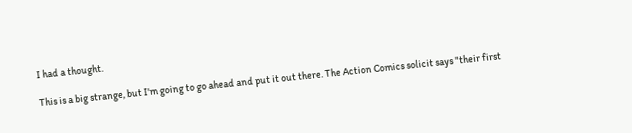I had a thought.

This is a big strange, but I'm going to go ahead and put it out there. The Action Comics solicit says "their first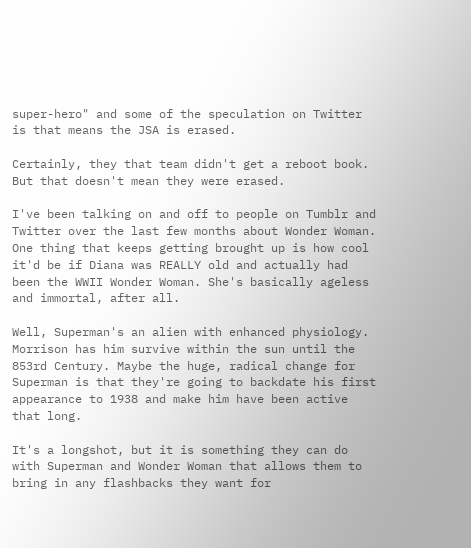super-hero" and some of the speculation on Twitter is that means the JSA is erased.

Certainly, they that team didn't get a reboot book. But that doesn't mean they were erased.

I've been talking on and off to people on Tumblr and Twitter over the last few months about Wonder Woman. One thing that keeps getting brought up is how cool it'd be if Diana was REALLY old and actually had been the WWII Wonder Woman. She's basically ageless and immortal, after all.

Well, Superman's an alien with enhanced physiology. Morrison has him survive within the sun until the 853rd Century. Maybe the huge, radical change for Superman is that they're going to backdate his first appearance to 1938 and make him have been active that long.

It's a longshot, but it is something they can do with Superman and Wonder Woman that allows them to bring in any flashbacks they want for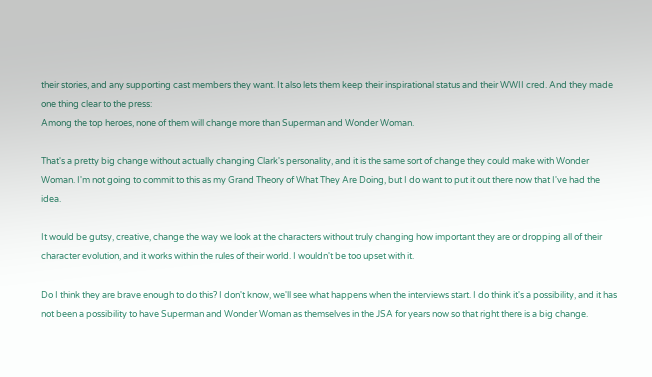their stories, and any supporting cast members they want. It also lets them keep their inspirational status and their WWII cred. And they made one thing clear to the press:
Among the top heroes, none of them will change more than Superman and Wonder Woman.

That's a pretty big change without actually changing Clark's personality, and it is the same sort of change they could make with Wonder Woman. I'm not going to commit to this as my Grand Theory of What They Are Doing, but I do want to put it out there now that I've had the idea.

It would be gutsy, creative, change the way we look at the characters without truly changing how important they are or dropping all of their character evolution, and it works within the rules of their world. I wouldn't be too upset with it.

Do I think they are brave enough to do this? I don't know, we'll see what happens when the interviews start. I do think it's a possibility, and it has not been a possibility to have Superman and Wonder Woman as themselves in the JSA for years now so that right there is a big change.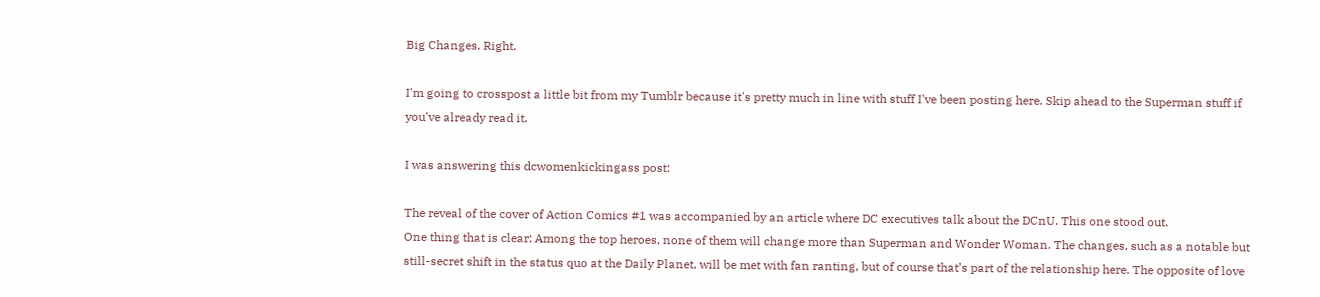Big Changes. Right.

I'm going to crosspost a little bit from my Tumblr because it's pretty much in line with stuff I've been posting here. Skip ahead to the Superman stuff if you've already read it.

I was answering this dcwomenkickingass post:

The reveal of the cover of Action Comics #1 was accompanied by an article where DC executives talk about the DCnU. This one stood out.
One thing that is clear: Among the top heroes, none of them will change more than Superman and Wonder Woman. The changes, such as a notable but still-secret shift in the status quo at the Daily Planet, will be met with fan ranting, but of course that’s part of the relationship here. The opposite of love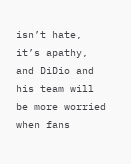isn’t hate, it’s apathy, and DiDio and his team will be more worried when fans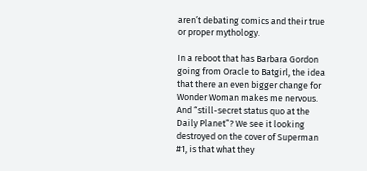aren’t debating comics and their true or proper mythology.

In a reboot that has Barbara Gordon going from Oracle to Batgirl, the idea that there an even bigger change for Wonder Woman makes me nervous. And “still-secret status quo at the Daily Planet”? We see it looking destroyed on the cover of Superman #1, is that what they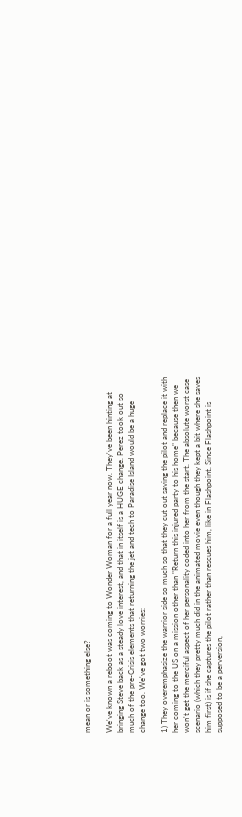mean or is something else?

We've known a reboot was coming to Wonder Woman for a full year now. They've been hinting at bringing Steve back as a steady love interest, and that in itself is a HUGE change. Perez took out so much of the pre-Crisis elements that returning the jet and tech to Paradise Island would be a huge change too. We've got two worries:

1) They overemphasize the warrior side so much so that they cut out saving the pilot and replace it with her coming to the US on a mission other than "Return this injured party to his home" because then we won't get the merciful aspect of her personality coded into her from the start. The absolute worst case scenario (which they pretty much did in the animated movie even though they kept a bit where she saves him first) is if she captures the pilot rather than rescues him, like in Flashpoint. Since Flashpoint is supposed to be a perversion,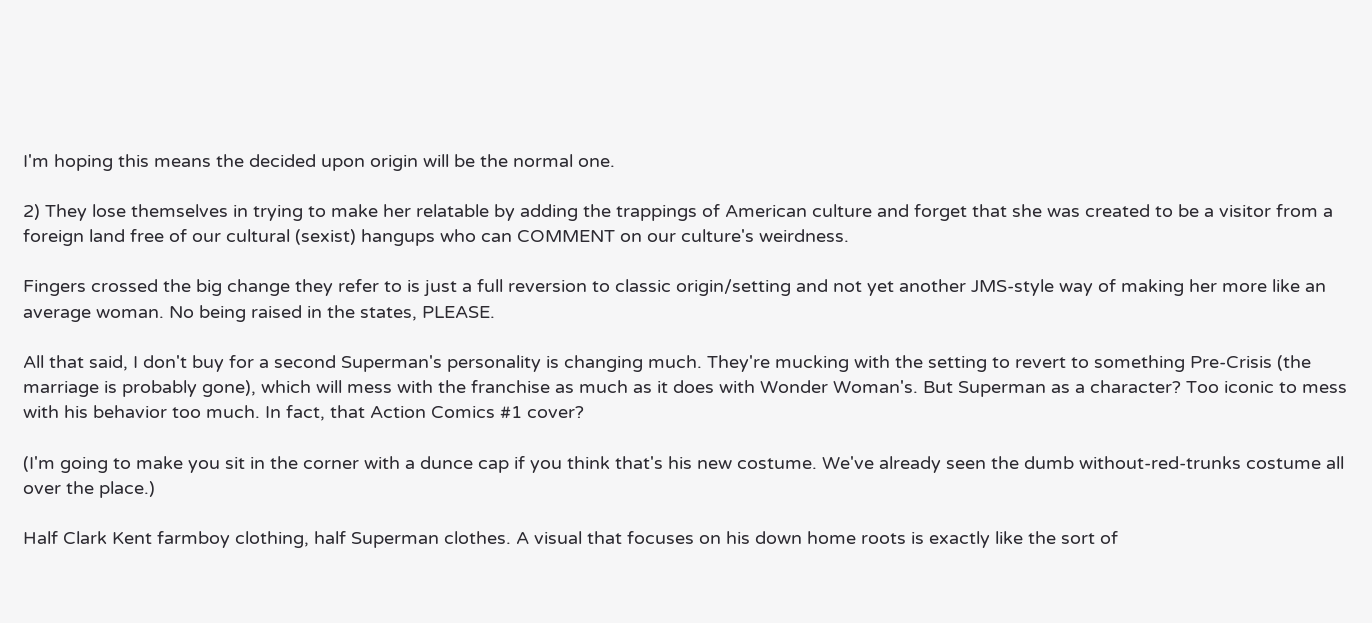I'm hoping this means the decided upon origin will be the normal one.

2) They lose themselves in trying to make her relatable by adding the trappings of American culture and forget that she was created to be a visitor from a foreign land free of our cultural (sexist) hangups who can COMMENT on our culture's weirdness.

Fingers crossed the big change they refer to is just a full reversion to classic origin/setting and not yet another JMS-style way of making her more like an average woman. No being raised in the states, PLEASE.

All that said, I don't buy for a second Superman's personality is changing much. They're mucking with the setting to revert to something Pre-Crisis (the marriage is probably gone), which will mess with the franchise as much as it does with Wonder Woman's. But Superman as a character? Too iconic to mess with his behavior too much. In fact, that Action Comics #1 cover?

(I'm going to make you sit in the corner with a dunce cap if you think that's his new costume. We've already seen the dumb without-red-trunks costume all over the place.)

Half Clark Kent farmboy clothing, half Superman clothes. A visual that focuses on his down home roots is exactly like the sort of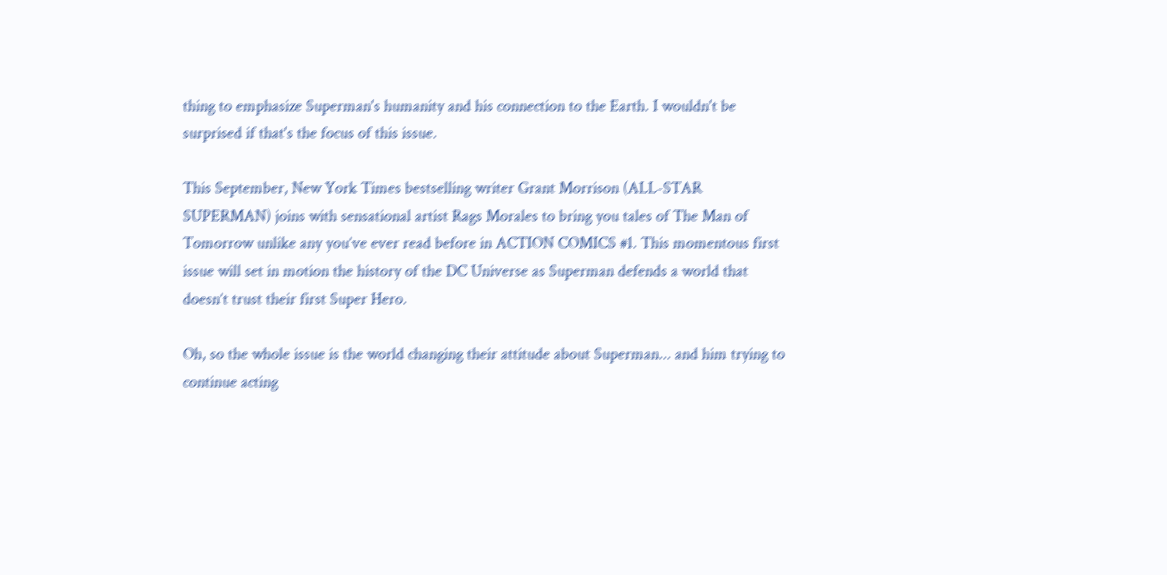thing to emphasize Superman's humanity and his connection to the Earth. I wouldn't be surprised if that's the focus of this issue.

This September, New York Times bestselling writer Grant Morrison (ALL-STAR SUPERMAN) joins with sensational artist Rags Morales to bring you tales of The Man of Tomorrow unlike any you’ve ever read before in ACTION COMICS #1. This momentous first issue will set in motion the history of the DC Universe as Superman defends a world that doesn’t trust their first Super Hero.

Oh, so the whole issue is the world changing their attitude about Superman... and him trying to continue acting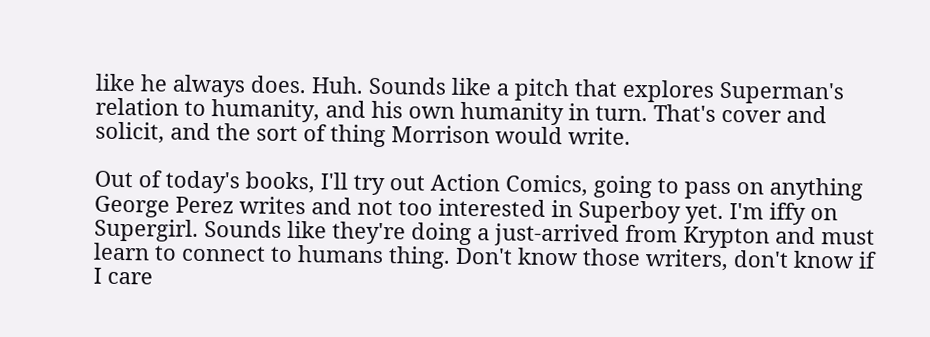like he always does. Huh. Sounds like a pitch that explores Superman's relation to humanity, and his own humanity in turn. That's cover and solicit, and the sort of thing Morrison would write.

Out of today's books, I'll try out Action Comics, going to pass on anything George Perez writes and not too interested in Superboy yet. I'm iffy on Supergirl. Sounds like they're doing a just-arrived from Krypton and must learn to connect to humans thing. Don't know those writers, don't know if I care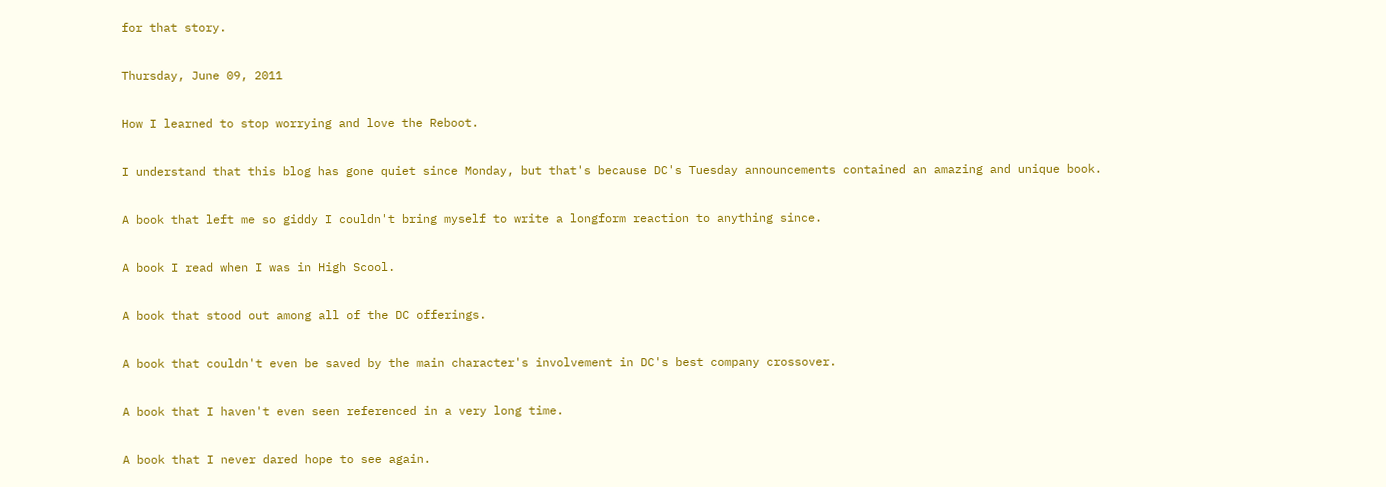for that story.

Thursday, June 09, 2011

How I learned to stop worrying and love the Reboot.

I understand that this blog has gone quiet since Monday, but that's because DC's Tuesday announcements contained an amazing and unique book.

A book that left me so giddy I couldn't bring myself to write a longform reaction to anything since.

A book I read when I was in High Scool.

A book that stood out among all of the DC offerings.

A book that couldn't even be saved by the main character's involvement in DC's best company crossover.

A book that I haven't even seen referenced in a very long time.

A book that I never dared hope to see again.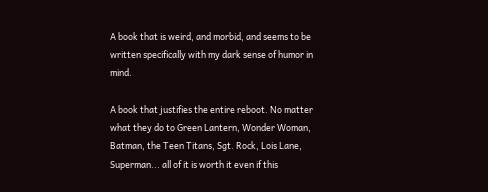A book that is weird, and morbid, and seems to be written specifically with my dark sense of humor in mind.

A book that justifies the entire reboot. No matter what they do to Green Lantern, Wonder Woman, Batman, the Teen Titans, Sgt. Rock, Lois Lane, Superman... all of it is worth it even if this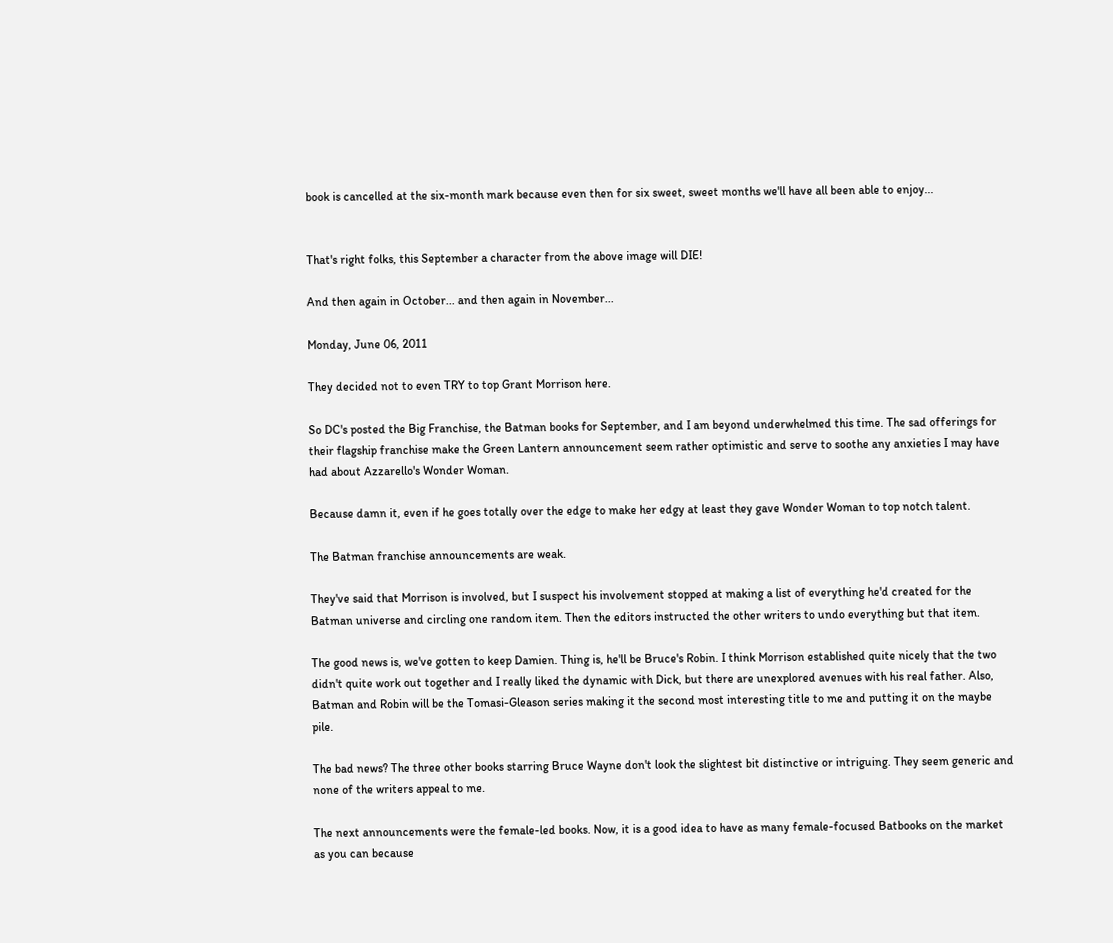book is cancelled at the six-month mark because even then for six sweet, sweet months we'll have all been able to enjoy...


That's right folks, this September a character from the above image will DIE!

And then again in October... and then again in November...

Monday, June 06, 2011

They decided not to even TRY to top Grant Morrison here.

So DC's posted the Big Franchise, the Batman books for September, and I am beyond underwhelmed this time. The sad offerings for their flagship franchise make the Green Lantern announcement seem rather optimistic and serve to soothe any anxieties I may have had about Azzarello's Wonder Woman.

Because damn it, even if he goes totally over the edge to make her edgy at least they gave Wonder Woman to top notch talent.

The Batman franchise announcements are weak.

They've said that Morrison is involved, but I suspect his involvement stopped at making a list of everything he'd created for the Batman universe and circling one random item. Then the editors instructed the other writers to undo everything but that item.

The good news is, we've gotten to keep Damien. Thing is, he'll be Bruce's Robin. I think Morrison established quite nicely that the two didn't quite work out together and I really liked the dynamic with Dick, but there are unexplored avenues with his real father. Also, Batman and Robin will be the Tomasi-Gleason series making it the second most interesting title to me and putting it on the maybe pile.

The bad news? The three other books starring Bruce Wayne don't look the slightest bit distinctive or intriguing. They seem generic and none of the writers appeal to me.

The next announcements were the female-led books. Now, it is a good idea to have as many female-focused Batbooks on the market as you can because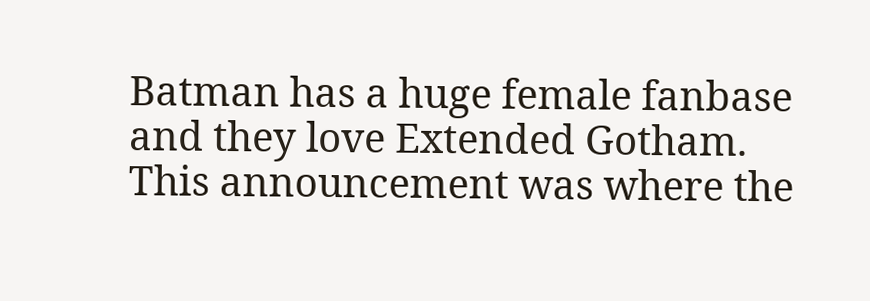Batman has a huge female fanbase and they love Extended Gotham. This announcement was where the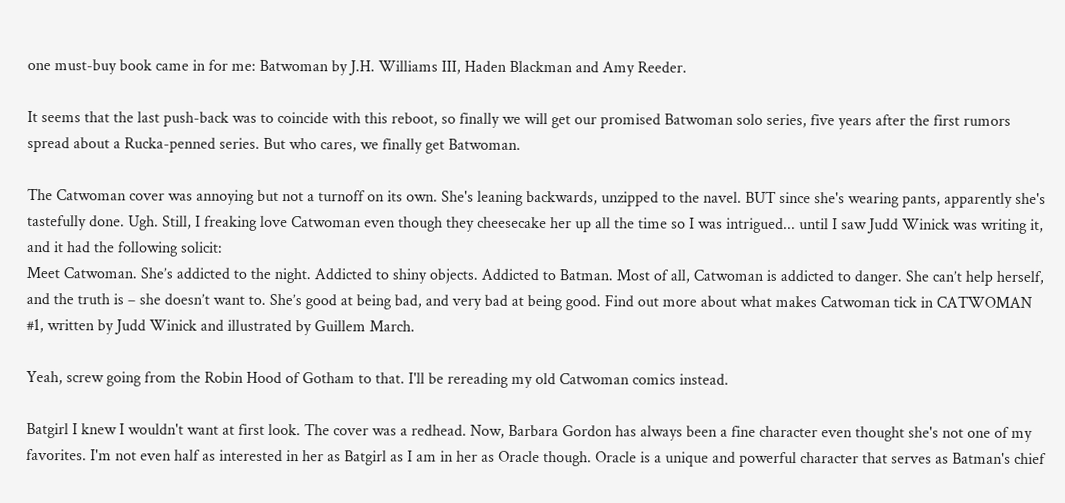one must-buy book came in for me: Batwoman by J.H. Williams III, Haden Blackman and Amy Reeder.

It seems that the last push-back was to coincide with this reboot, so finally we will get our promised Batwoman solo series, five years after the first rumors spread about a Rucka-penned series. But who cares, we finally get Batwoman.

The Catwoman cover was annoying but not a turnoff on its own. She's leaning backwards, unzipped to the navel. BUT since she's wearing pants, apparently she's tastefully done. Ugh. Still, I freaking love Catwoman even though they cheesecake her up all the time so I was intrigued... until I saw Judd Winick was writing it, and it had the following solicit:
Meet Catwoman. She’s addicted to the night. Addicted to shiny objects. Addicted to Batman. Most of all, Catwoman is addicted to danger. She can’t help herself, and the truth is – she doesn’t want to. She’s good at being bad, and very bad at being good. Find out more about what makes Catwoman tick in CATWOMAN #1, written by Judd Winick and illustrated by Guillem March.

Yeah, screw going from the Robin Hood of Gotham to that. I'll be rereading my old Catwoman comics instead.

Batgirl I knew I wouldn't want at first look. The cover was a redhead. Now, Barbara Gordon has always been a fine character even thought she's not one of my favorites. I'm not even half as interested in her as Batgirl as I am in her as Oracle though. Oracle is a unique and powerful character that serves as Batman's chief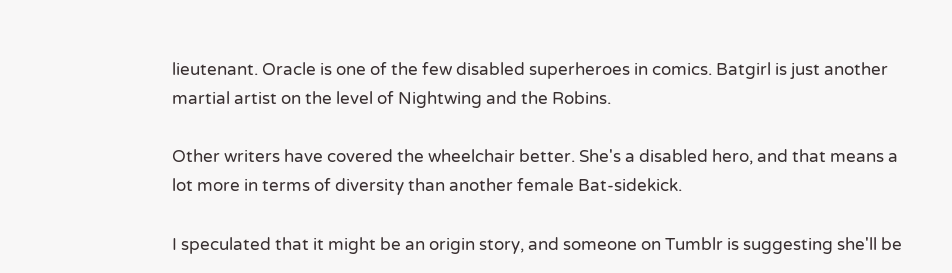lieutenant. Oracle is one of the few disabled superheroes in comics. Batgirl is just another martial artist on the level of Nightwing and the Robins.

Other writers have covered the wheelchair better. She's a disabled hero, and that means a lot more in terms of diversity than another female Bat-sidekick.

I speculated that it might be an origin story, and someone on Tumblr is suggesting she'll be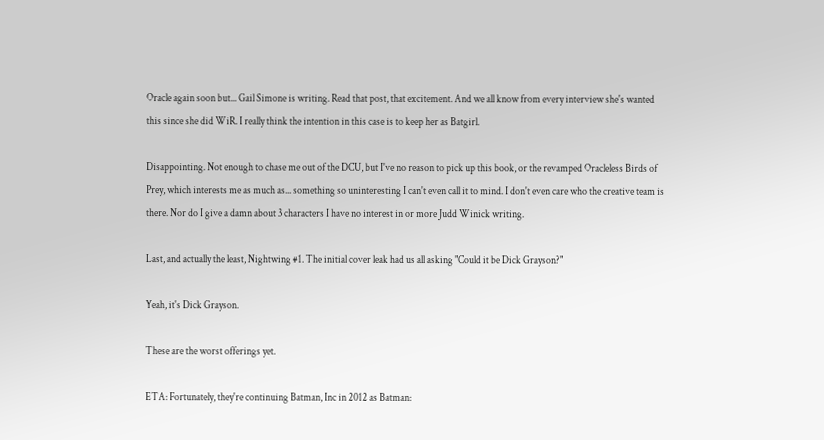Oracle again soon but... Gail Simone is writing. Read that post, that excitement. And we all know from every interview she's wanted this since she did WiR. I really think the intention in this case is to keep her as Batgirl.

Disappointing. Not enough to chase me out of the DCU, but I've no reason to pick up this book, or the revamped Oracleless Birds of Prey, which interests me as much as... something so uninteresting I can't even call it to mind. I don't even care who the creative team is there. Nor do I give a damn about 3 characters I have no interest in or more Judd Winick writing.

Last, and actually the least, Nightwing #1. The initial cover leak had us all asking "Could it be Dick Grayson?"

Yeah, it's Dick Grayson.

These are the worst offerings yet.

ETA: Fortunately, they're continuing Batman, Inc in 2012 as Batman: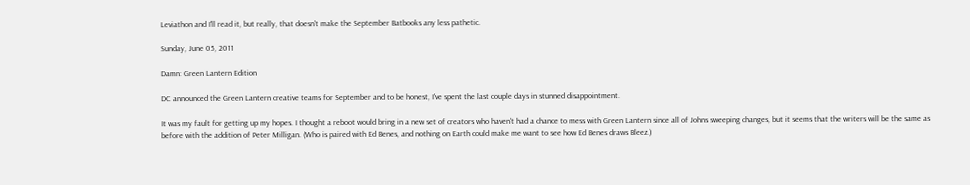Leviathon and I'll read it, but really, that doesn't make the September Batbooks any less pathetic.

Sunday, June 05, 2011

Damn: Green Lantern Edition

DC announced the Green Lantern creative teams for September and to be honest, I've spent the last couple days in stunned disappointment.

It was my fault for getting up my hopes. I thought a reboot would bring in a new set of creators who haven't had a chance to mess with Green Lantern since all of Johns sweeping changes, but it seems that the writers will be the same as before with the addition of Peter Milligan. (Who is paired with Ed Benes, and nothing on Earth could make me want to see how Ed Benes draws Bleez.)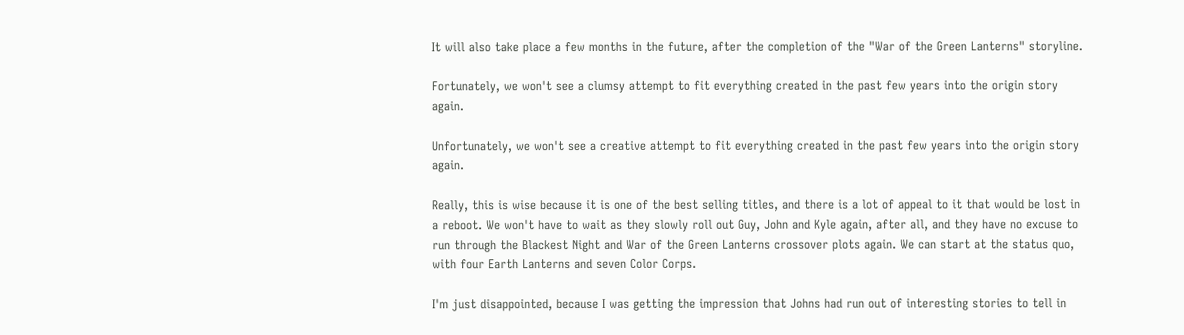It will also take place a few months in the future, after the completion of the "War of the Green Lanterns" storyline.

Fortunately, we won't see a clumsy attempt to fit everything created in the past few years into the origin story again.

Unfortunately, we won't see a creative attempt to fit everything created in the past few years into the origin story again.

Really, this is wise because it is one of the best selling titles, and there is a lot of appeal to it that would be lost in a reboot. We won't have to wait as they slowly roll out Guy, John and Kyle again, after all, and they have no excuse to run through the Blackest Night and War of the Green Lanterns crossover plots again. We can start at the status quo, with four Earth Lanterns and seven Color Corps.

I'm just disappointed, because I was getting the impression that Johns had run out of interesting stories to tell in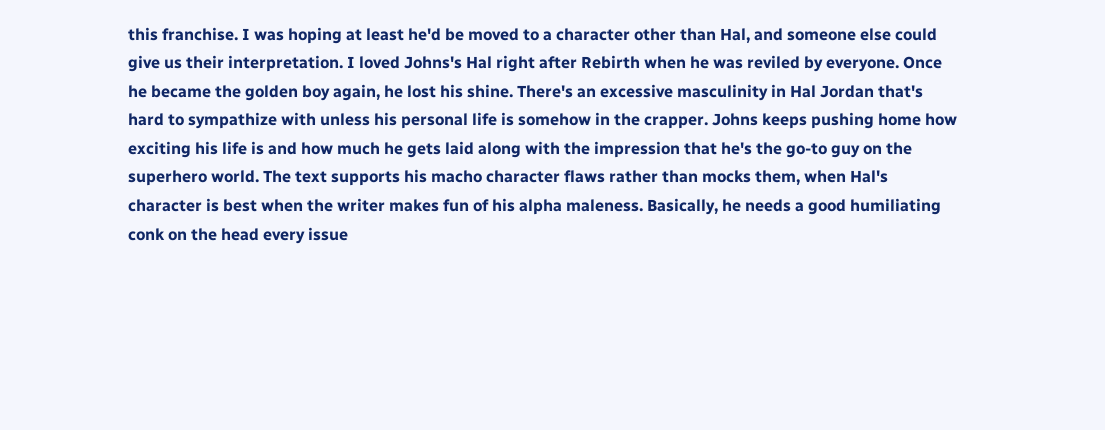this franchise. I was hoping at least he'd be moved to a character other than Hal, and someone else could give us their interpretation. I loved Johns's Hal right after Rebirth when he was reviled by everyone. Once he became the golden boy again, he lost his shine. There's an excessive masculinity in Hal Jordan that's hard to sympathize with unless his personal life is somehow in the crapper. Johns keeps pushing home how exciting his life is and how much he gets laid along with the impression that he's the go-to guy on the superhero world. The text supports his macho character flaws rather than mocks them, when Hal's character is best when the writer makes fun of his alpha maleness. Basically, he needs a good humiliating conk on the head every issue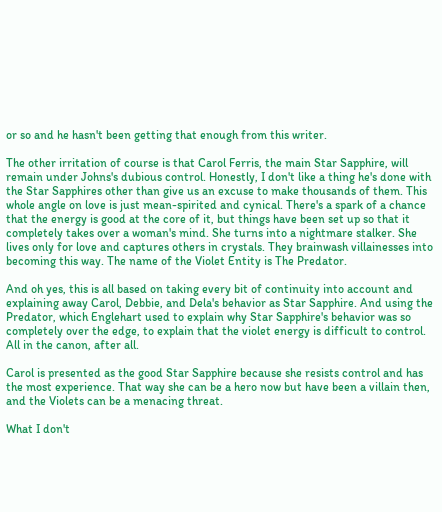or so and he hasn't been getting that enough from this writer.

The other irritation of course is that Carol Ferris, the main Star Sapphire, will remain under Johns's dubious control. Honestly, I don't like a thing he's done with the Star Sapphires other than give us an excuse to make thousands of them. This whole angle on love is just mean-spirited and cynical. There's a spark of a chance that the energy is good at the core of it, but things have been set up so that it completely takes over a woman's mind. She turns into a nightmare stalker. She lives only for love and captures others in crystals. They brainwash villainesses into becoming this way. The name of the Violet Entity is The Predator.

And oh yes, this is all based on taking every bit of continuity into account and explaining away Carol, Debbie, and Dela's behavior as Star Sapphire. And using the Predator, which Englehart used to explain why Star Sapphire's behavior was so completely over the edge, to explain that the violet energy is difficult to control. All in the canon, after all.

Carol is presented as the good Star Sapphire because she resists control and has the most experience. That way she can be a hero now but have been a villain then, and the Violets can be a menacing threat.

What I don't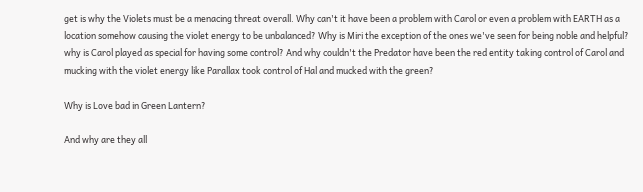get is why the Violets must be a menacing threat overall. Why can't it have been a problem with Carol or even a problem with EARTH as a location somehow causing the violet energy to be unbalanced? Why is Miri the exception of the ones we've seen for being noble and helpful? why is Carol played as special for having some control? And why couldn't the Predator have been the red entity taking control of Carol and mucking with the violet energy like Parallax took control of Hal and mucked with the green?

Why is Love bad in Green Lantern?

And why are they all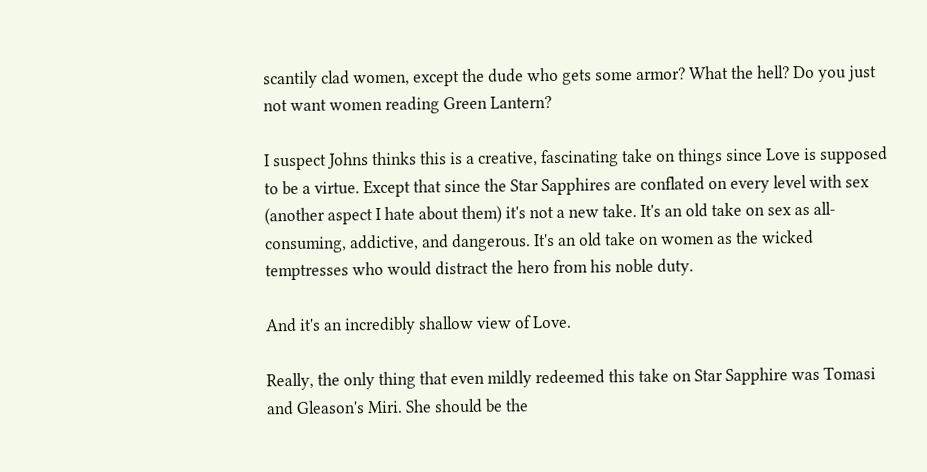scantily clad women, except the dude who gets some armor? What the hell? Do you just not want women reading Green Lantern?

I suspect Johns thinks this is a creative, fascinating take on things since Love is supposed to be a virtue. Except that since the Star Sapphires are conflated on every level with sex (another aspect I hate about them) it's not a new take. It's an old take on sex as all-consuming, addictive, and dangerous. It's an old take on women as the wicked temptresses who would distract the hero from his noble duty.

And it's an incredibly shallow view of Love.

Really, the only thing that even mildly redeemed this take on Star Sapphire was Tomasi and Gleason's Miri. She should be the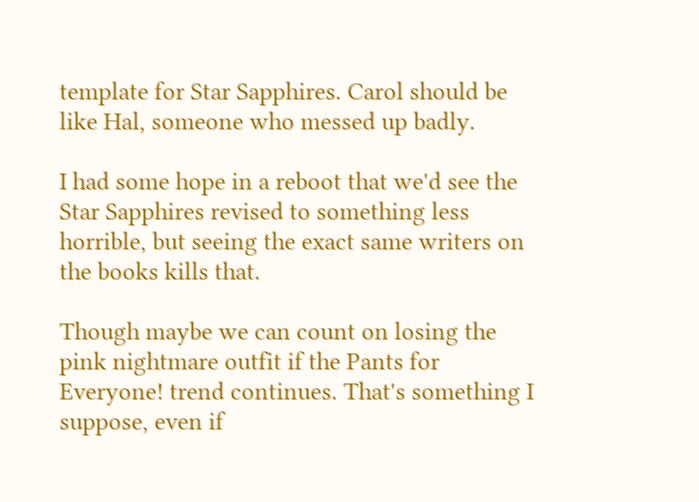template for Star Sapphires. Carol should be like Hal, someone who messed up badly.

I had some hope in a reboot that we'd see the Star Sapphires revised to something less horrible, but seeing the exact same writers on the books kills that.

Though maybe we can count on losing the pink nightmare outfit if the Pants for Everyone! trend continues. That's something I suppose, even if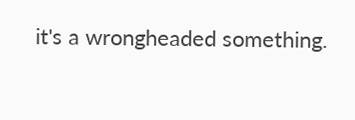it's a wrongheaded something.